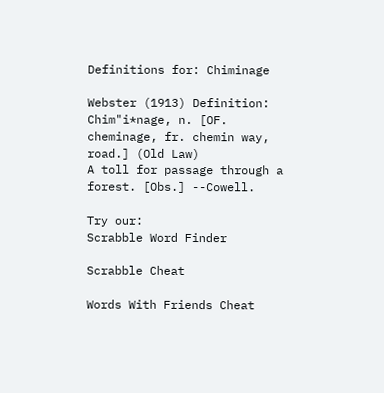Definitions for: Chiminage

Webster (1913) Definition: Chim"i*nage, n. [OF. cheminage, fr. chemin way,
road.] (Old Law)
A toll for passage through a forest. [Obs.] --Cowell.

Try our:
Scrabble Word Finder

Scrabble Cheat

Words With Friends Cheat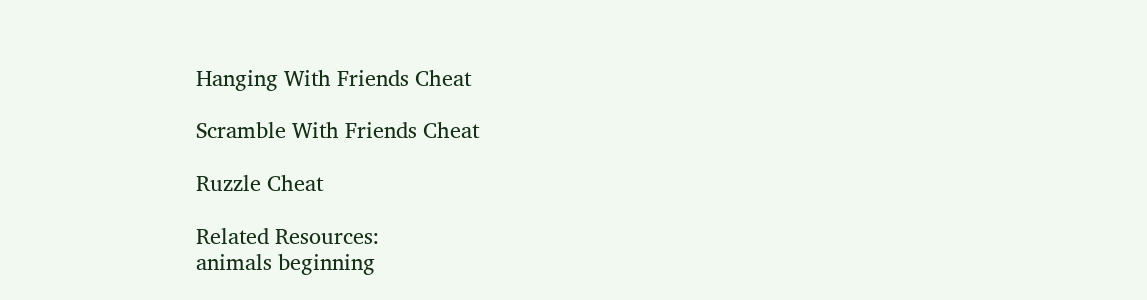Hanging With Friends Cheat

Scramble With Friends Cheat

Ruzzle Cheat

Related Resources:
animals beginning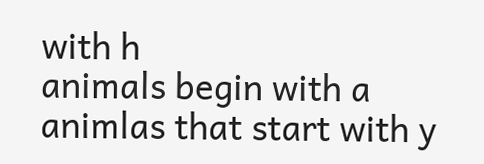with h
animals begin with a
animlas that start with y